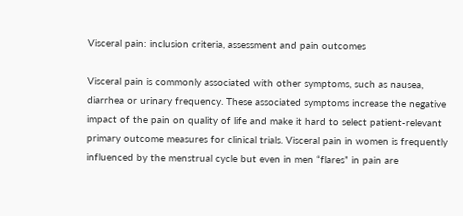Visceral pain: inclusion criteria, assessment and pain outcomes

Visceral pain is commonly associated with other symptoms, such as nausea, diarrhea or urinary frequency. These associated symptoms increase the negative impact of the pain on quality of life and make it hard to select patient-relevant primary outcome measures for clinical trials. Visceral pain in women is frequently influenced by the menstrual cycle but even in men “flares” in pain are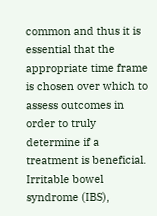common and thus it is essential that the appropriate time frame is chosen over which to assess outcomes in order to truly determine if a treatment is beneficial. Irritable bowel syndrome (IBS),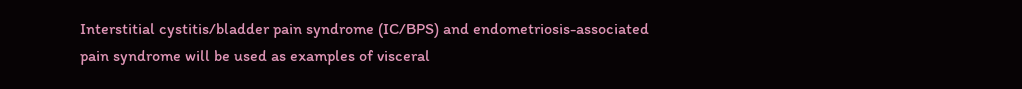Interstitial cystitis/bladder pain syndrome (IC/BPS) and endometriosis-associated pain syndrome will be used as examples of visceral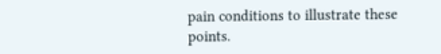pain conditions to illustrate these points.